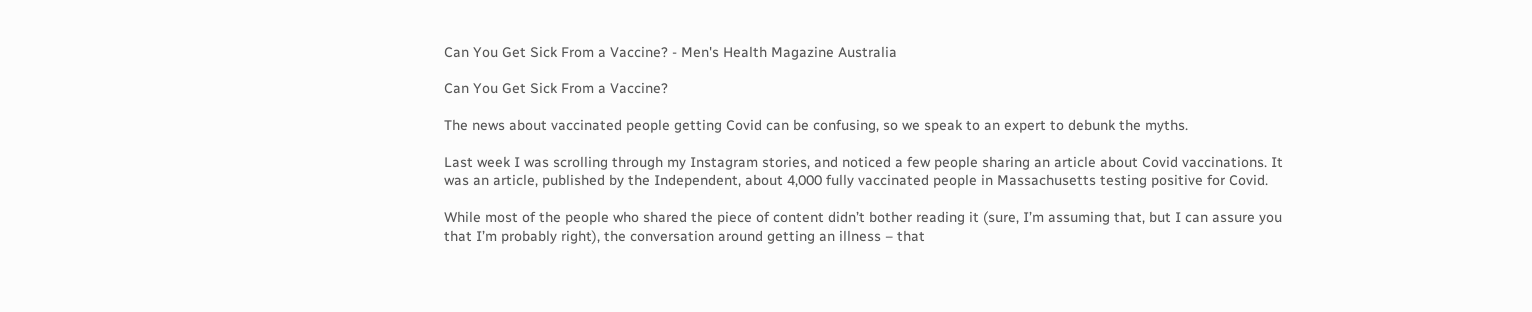Can You Get Sick From a Vaccine? - Men's Health Magazine Australia

Can You Get Sick From a Vaccine?

The news about vaccinated people getting Covid can be confusing, so we speak to an expert to debunk the myths.

Last week I was scrolling through my Instagram stories, and noticed a few people sharing an article about Covid vaccinations. It was an article, published by the Independent, about 4,000 fully vaccinated people in Massachusetts testing positive for Covid.

While most of the people who shared the piece of content didn’t bother reading it (sure, I’m assuming that, but I can assure you that I’m probably right), the conversation around getting an illness – that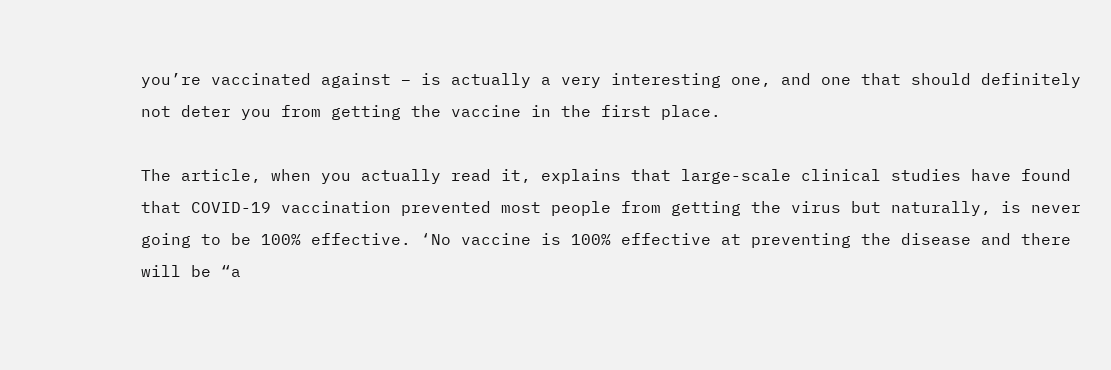you’re vaccinated against – is actually a very interesting one, and one that should definitely not deter you from getting the vaccine in the first place.

The article, when you actually read it, explains that large-scale clinical studies have found that COVID-19 vaccination prevented most people from getting the virus but naturally, is never going to be 100% effective. ‘No vaccine is 100% effective at preventing the disease and there will be “a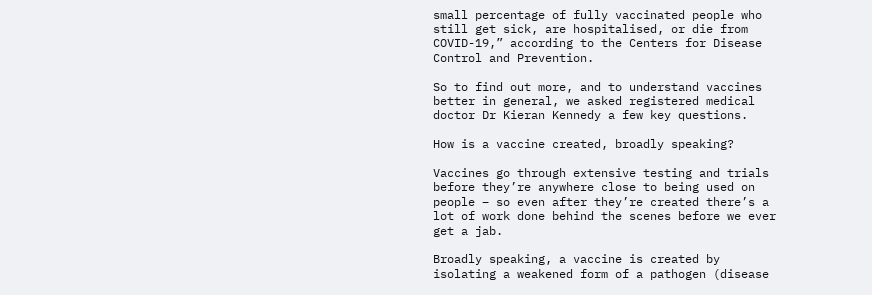small percentage of fully vaccinated people who still get sick, are hospitalised, or die from COVID-19,” according to the Centers for Disease Control and Prevention.

So to find out more, and to understand vaccines better in general, we asked registered medical doctor Dr Kieran Kennedy a few key questions.

How is a vaccine created, broadly speaking?

Vaccines go through extensive testing and trials before they’re anywhere close to being used on people – so even after they’re created there’s a lot of work done behind the scenes before we ever get a jab.

Broadly speaking, a vaccine is created by isolating a weakened form of a pathogen (disease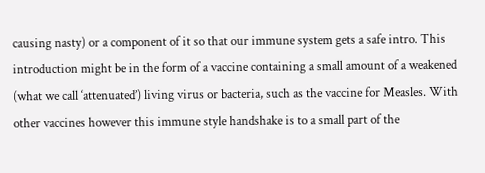causing nasty) or a component of it so that our immune system gets a safe intro. This introduction might be in the form of a vaccine containing a small amount of a weakened (what we call ‘attenuated’) living virus or bacteria, such as the vaccine for Measles. With other vaccines however this immune style handshake is to a small part of the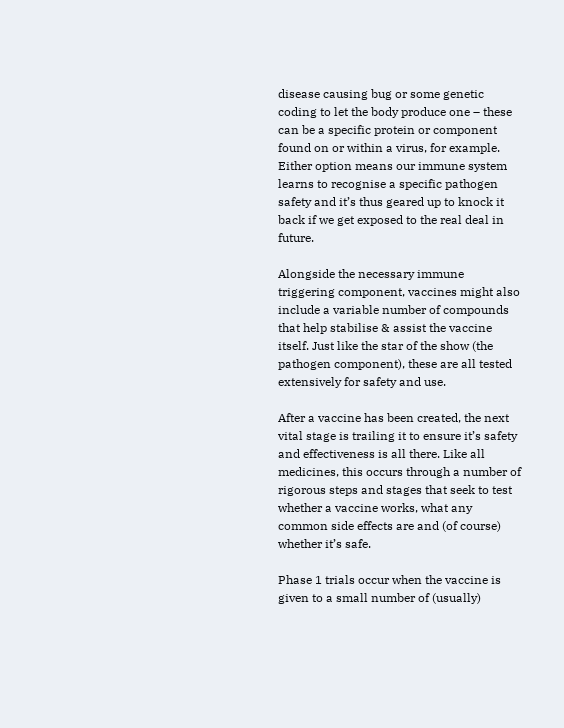disease causing bug or some genetic coding to let the body produce one – these can be a specific protein or component found on or within a virus, for example. Either option means our immune system learns to recognise a specific pathogen safety and it’s thus geared up to knock it back if we get exposed to the real deal in future.

Alongside the necessary immune triggering component, vaccines might also include a variable number of compounds that help stabilise & assist the vaccine itself. Just like the star of the show (the pathogen component), these are all tested extensively for safety and use.

After a vaccine has been created, the next vital stage is trailing it to ensure it’s safety and effectiveness is all there. Like all medicines, this occurs through a number of rigorous steps and stages that seek to test whether a vaccine works, what any common side effects are and (of course) whether it’s safe.

Phase 1 trials occur when the vaccine is given to a small number of (usually)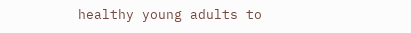healthy young adults to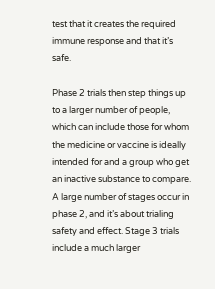test that it creates the required immune response and that it’s safe.

Phase 2 trials then step things up to a larger number of people, which can include those for whom the medicine or vaccine is ideally intended for and a group who get an inactive substance to compare. A large number of stages occur in phase 2, and it’s about trialing safety and effect. Stage 3 trials include a much larger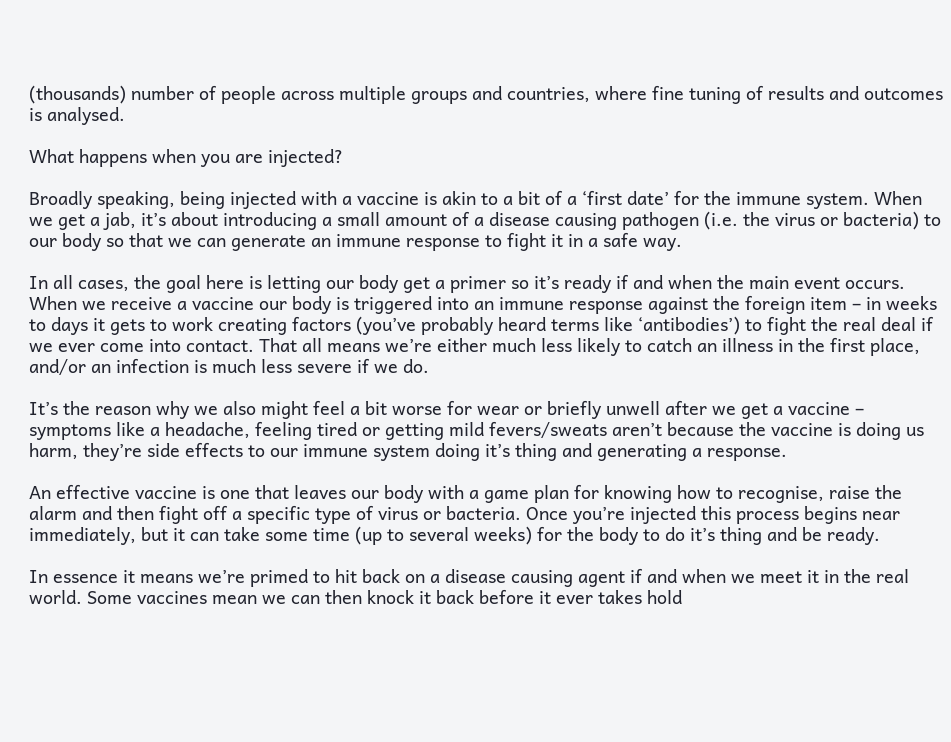(thousands) number of people across multiple groups and countries, where fine tuning of results and outcomes is analysed.

What happens when you are injected?

Broadly speaking, being injected with a vaccine is akin to a bit of a ‘first date’ for the immune system. When we get a jab, it’s about introducing a small amount of a disease causing pathogen (i.e. the virus or bacteria) to our body so that we can generate an immune response to fight it in a safe way.

In all cases, the goal here is letting our body get a primer so it’s ready if and when the main event occurs. When we receive a vaccine our body is triggered into an immune response against the foreign item – in weeks to days it gets to work creating factors (you’ve probably heard terms like ‘antibodies’) to fight the real deal if we ever come into contact. That all means we’re either much less likely to catch an illness in the first place, and/or an infection is much less severe if we do.

It’s the reason why we also might feel a bit worse for wear or briefly unwell after we get a vaccine – symptoms like a headache, feeling tired or getting mild fevers/sweats aren’t because the vaccine is doing us harm, they’re side effects to our immune system doing it’s thing and generating a response.

An effective vaccine is one that leaves our body with a game plan for knowing how to recognise, raise the alarm and then fight off a specific type of virus or bacteria. Once you’re injected this process begins near immediately, but it can take some time (up to several weeks) for the body to do it’s thing and be ready.

In essence it means we’re primed to hit back on a disease causing agent if and when we meet it in the real world. Some vaccines mean we can then knock it back before it ever takes hold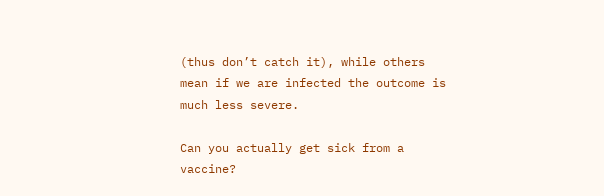(thus don’t catch it), while others mean if we are infected the outcome is much less severe.

Can you actually get sick from a vaccine?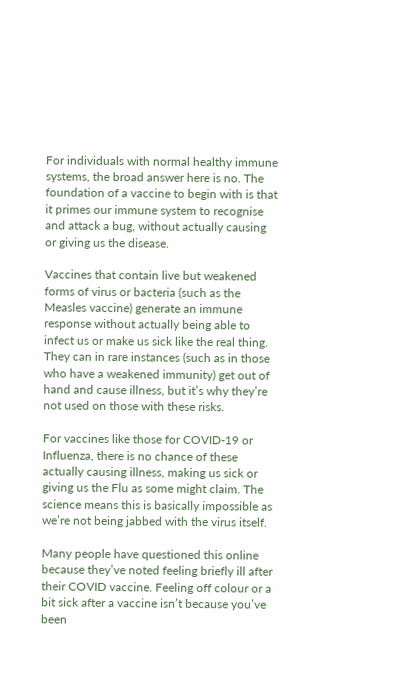For individuals with normal healthy immune systems, the broad answer here is no. The foundation of a vaccine to begin with is that it primes our immune system to recognise and attack a bug, without actually causing or giving us the disease.

Vaccines that contain live but weakened forms of virus or bacteria (such as the Measles vaccine) generate an immune response without actually being able to infect us or make us sick like the real thing. They can in rare instances (such as in those who have a weakened immunity) get out of hand and cause illness, but it’s why they’re not used on those with these risks.

For vaccines like those for COVID-19 or Influenza, there is no chance of these actually causing illness, making us sick or giving us the Flu as some might claim. The science means this is basically impossible as we’re not being jabbed with the virus itself.

Many people have questioned this online because they’ve noted feeling briefly ill after their COVID vaccine. Feeling off colour or a bit sick after a vaccine isn’t because you’ve been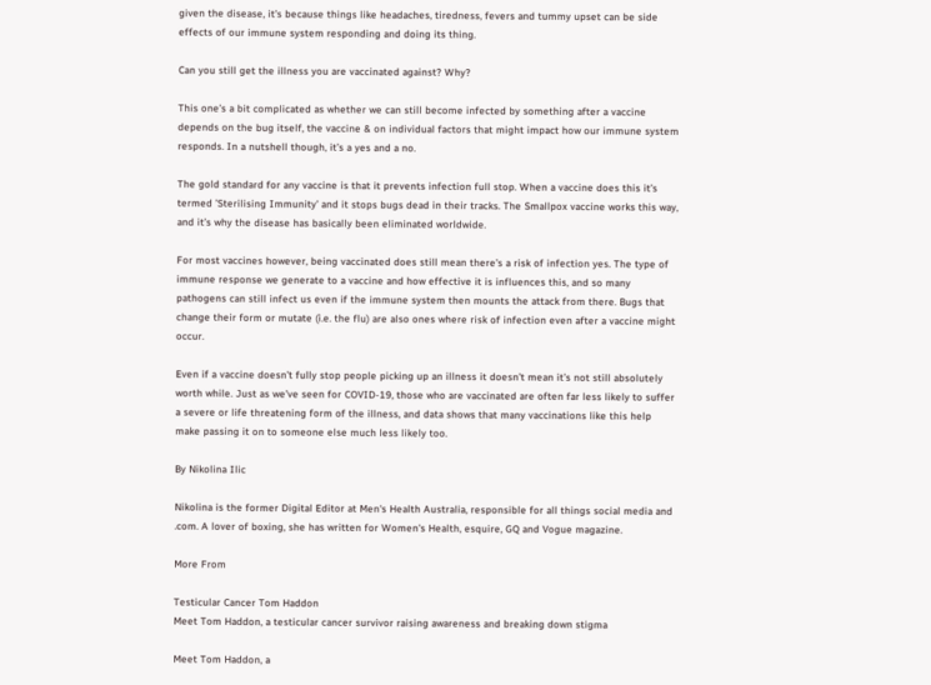given the disease, it’s because things like headaches, tiredness, fevers and tummy upset can be side effects of our immune system responding and doing its thing.

Can you still get the illness you are vaccinated against? Why?

This one’s a bit complicated as whether we can still become infected by something after a vaccine depends on the bug itself, the vaccine & on individual factors that might impact how our immune system responds. In a nutshell though, it’s a yes and a no.

The gold standard for any vaccine is that it prevents infection full stop. When a vaccine does this it’s termed ’Sterilising Immunity’ and it stops bugs dead in their tracks. The Smallpox vaccine works this way, and it’s why the disease has basically been eliminated worldwide.

For most vaccines however, being vaccinated does still mean there’s a risk of infection yes. The type of immune response we generate to a vaccine and how effective it is influences this, and so many pathogens can still infect us even if the immune system then mounts the attack from there. Bugs that change their form or mutate (i.e. the flu) are also ones where risk of infection even after a vaccine might occur.

Even if a vaccine doesn’t fully stop people picking up an illness it doesn’t mean it’s not still absolutely worth while. Just as we’ve seen for COVID-19, those who are vaccinated are often far less likely to suffer a severe or life threatening form of the illness, and data shows that many vaccinations like this help make passing it on to someone else much less likely too.

By Nikolina Ilic

Nikolina is the former Digital Editor at Men's Health Australia, responsible for all things social media and .com. A lover of boxing, she has written for Women's Health, esquire, GQ and Vogue magazine.

More From

Testicular Cancer Tom Haddon
Meet Tom Haddon, a testicular cancer survivor raising awareness and breaking down stigma

Meet Tom Haddon, a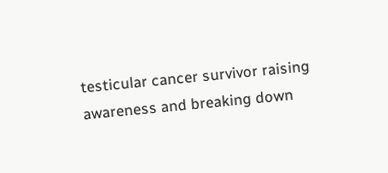testicular cancer survivor raising awareness and breaking down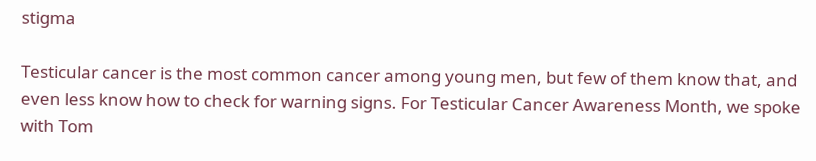stigma

Testicular cancer is the most common cancer among young men, but few of them know that, and even less know how to check for warning signs. For Testicular Cancer Awareness Month, we spoke with Tom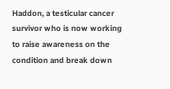Haddon, a testicular cancer survivor who is now working to raise awareness on the condition and break down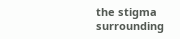the stigma surrounding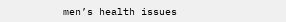men’s health issues